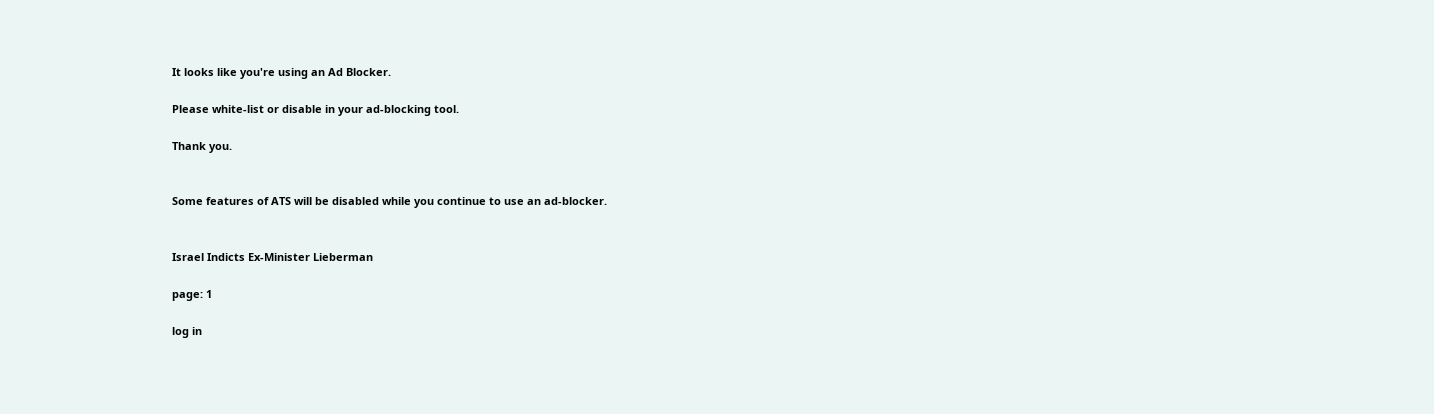It looks like you're using an Ad Blocker.

Please white-list or disable in your ad-blocking tool.

Thank you.


Some features of ATS will be disabled while you continue to use an ad-blocker.


Israel Indicts Ex-Minister Lieberman

page: 1

log in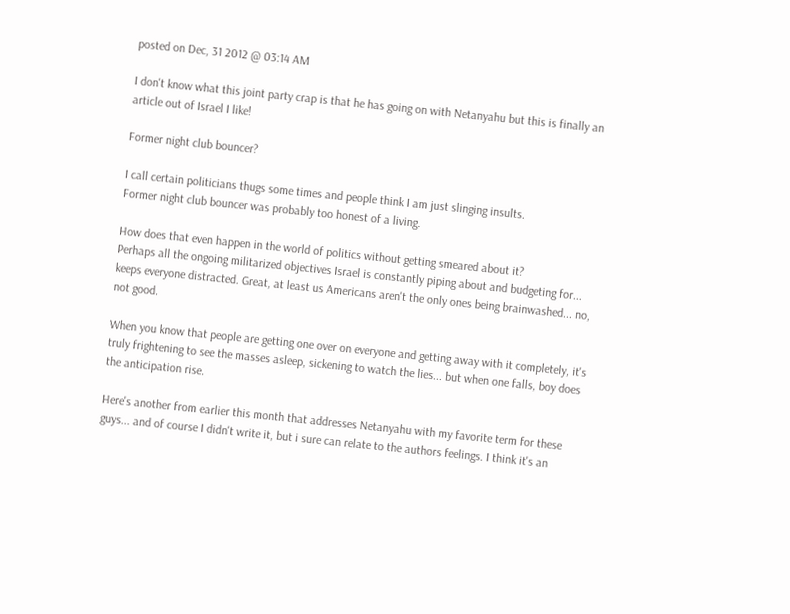posted on Dec, 31 2012 @ 03:14 AM

I don't know what this joint party crap is that he has going on with Netanyahu but this is finally an article out of Israel I like!

Former night club bouncer?

I call certain politicians thugs some times and people think I am just slinging insults.
Former night club bouncer was probably too honest of a living.

How does that even happen in the world of politics without getting smeared about it?
Perhaps all the ongoing militarized objectives Israel is constantly piping about and budgeting for... keeps everyone distracted. Great, at least us Americans aren't the only ones being brainwashed... no, not good.

When you know that people are getting one over on everyone and getting away with it completely, it's truly frightening to see the masses asleep, sickening to watch the lies... but when one falls, boy does the anticipation rise.

Here's another from earlier this month that addresses Netanyahu with my favorite term for these guys... and of course I didn't write it, but i sure can relate to the authors feelings. I think it's an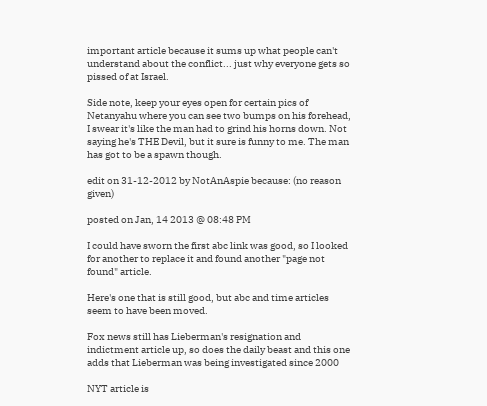important article because it sums up what people can't understand about the conflict... just why everyone gets so pissed of at Israel.

Side note, keep your eyes open for certain pics of Netanyahu where you can see two bumps on his forehead, I swear it's like the man had to grind his horns down. Not saying he's THE Devil, but it sure is funny to me. The man has got to be a spawn though.

edit on 31-12-2012 by NotAnAspie because: (no reason given)

posted on Jan, 14 2013 @ 08:48 PM

I could have sworn the first abc link was good, so I looked for another to replace it and found another "page not found" article.

Here's one that is still good, but abc and time articles seem to have been moved.

Fox news still has Lieberman's resignation and indictment article up, so does the daily beast and this one adds that Lieberman was being investigated since 2000

NYT article is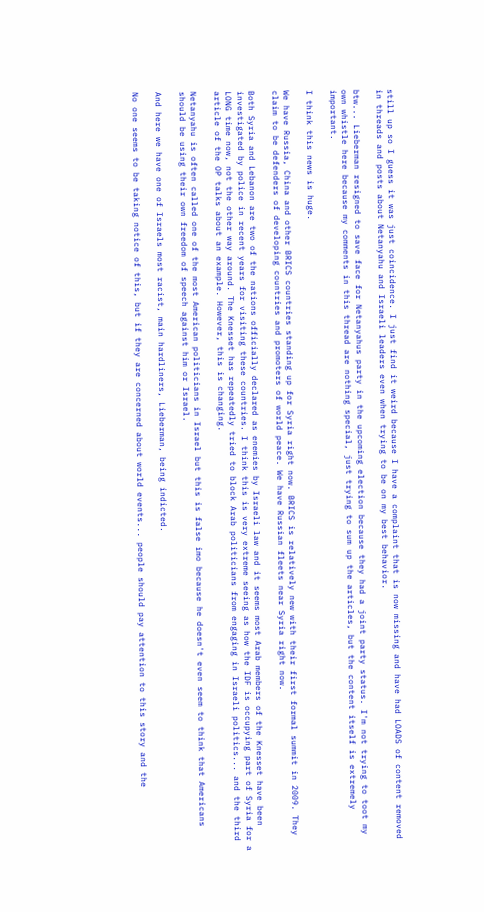still up so I guess it was just coincidence. I just find it weird because I have a complaint that is now missing and have had LOADS of content removed in threads and posts about Netanyahu and Israeli leaders even when trying to be on my best behavior.

btw... Lieberman resigned to save face for Netanyahus party in the upcoming election because they had a joint party status. I'm not trying to toot my own whistle here because my comments in this thread are nothing special, just trying to sum up the articles, but the content itself is extremely important.

I think this news is huge.

We have Russia, China and other BRICS countries standing up for Syria right now. BRICS is relatively new with their first formal summit in 2009. They claim to be defenders of developing countries and promoters of world peace. We have Russian fleets near Syria right now.

Both Syria and Lebanon are two of the nations officially declared as enemies by Israeli law and it seems most Arab members of the Knesset have been investigated by police in recent years for visiting these countries. I think this is very extreme seeing as how the IDF is occupying part of Syria for a LONG time now, not the other way around. The Knesset has repeatedly tried to block Arab politicians from engaging in Israeli politics... and the third article of the OP talks about an example. However, this is changing.

Netanyahu is often called one of the most American politicians in Israel but this is false imo because he doesn't even seem to think that Americans should be using their own freedom of speech against him or Israel.

And here we have one of Israels most racist, main hardliners, Lieberman, being indicted.

No one seems to be taking notice of this, but if they are concerned about world events... people should pay attention to this story and the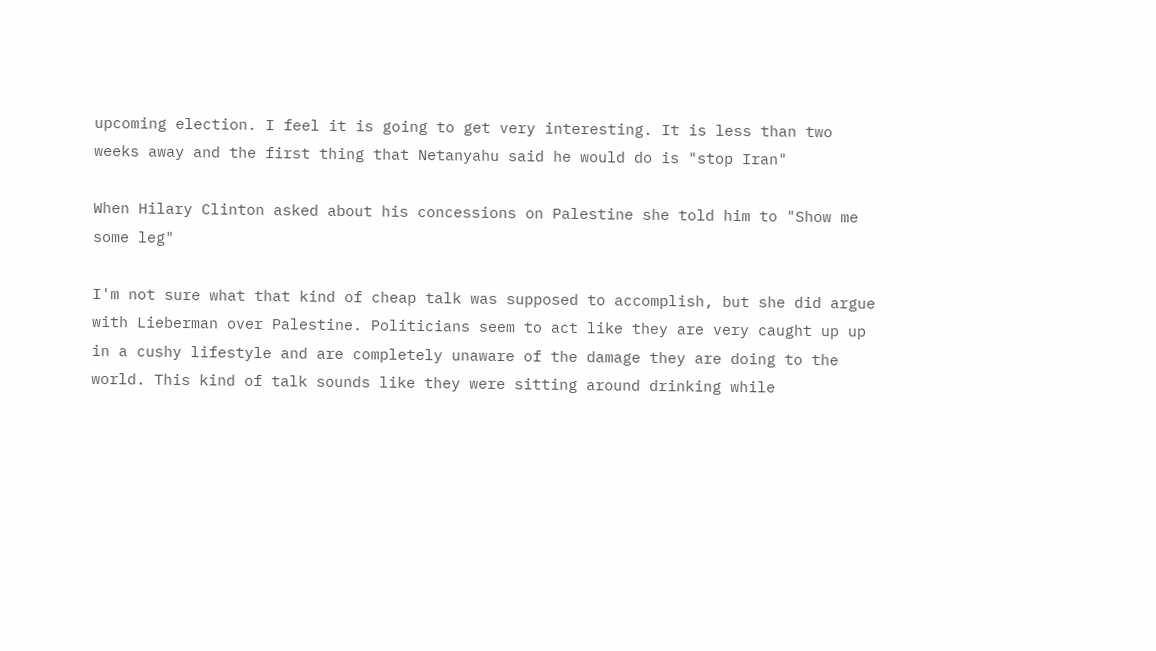upcoming election. I feel it is going to get very interesting. It is less than two weeks away and the first thing that Netanyahu said he would do is "stop Iran"

When Hilary Clinton asked about his concessions on Palestine she told him to "Show me some leg"

I'm not sure what that kind of cheap talk was supposed to accomplish, but she did argue with Lieberman over Palestine. Politicians seem to act like they are very caught up up in a cushy lifestyle and are completely unaware of the damage they are doing to the world. This kind of talk sounds like they were sitting around drinking while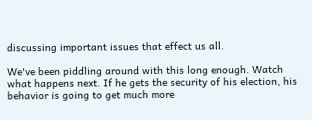discussing important issues that effect us all.

We've been piddling around with this long enough. Watch what happens next. If he gets the security of his election, his behavior is going to get much more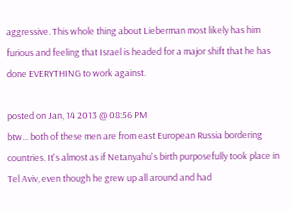aggressive. This whole thing about Lieberman most likely has him furious and feeling that Israel is headed for a major shift that he has done EVERYTHING to work against.

posted on Jan, 14 2013 @ 08:56 PM
btw... both of these men are from east European Russia bordering countries. It's almost as if Netanyahu's birth purposefully took place in Tel Aviv, even though he grew up all around and had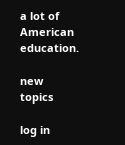a lot of American education.

new topics

log in